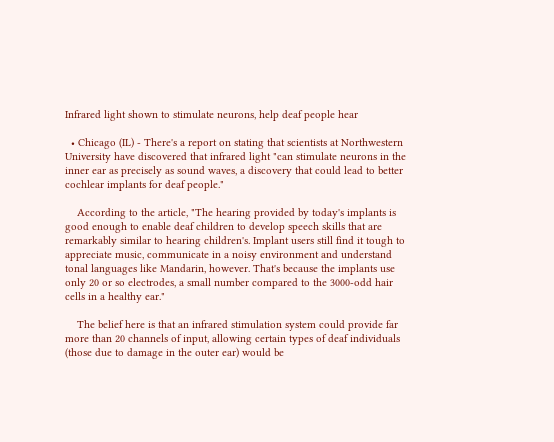Infrared light shown to stimulate neurons, help deaf people hear

  • Chicago (IL) - There's a report on stating that scientists at Northwestern University have discovered that infrared light "can stimulate neurons in the inner ear as precisely as sound waves, a discovery that could lead to better cochlear implants for deaf people."

    According to the article, "The hearing provided by today's implants is good enough to enable deaf children to develop speech skills that are remarkably similar to hearing children's. Implant users still find it tough to appreciate music, communicate in a noisy environment and understand tonal languages like Mandarin, however. That's because the implants use only 20 or so electrodes, a small number compared to the 3000-odd hair cells in a healthy ear."

    The belief here is that an infrared stimulation system could provide far more than 20 channels of input, allowing certain types of deaf individuals (those due to damage in the outer ear) would be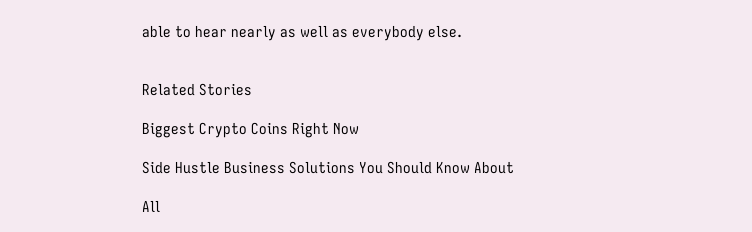able to hear nearly as well as everybody else.


Related Stories

Biggest Crypto Coins Right Now

Side Hustle Business Solutions You Should Know About

All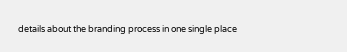details about the branding process in one single place